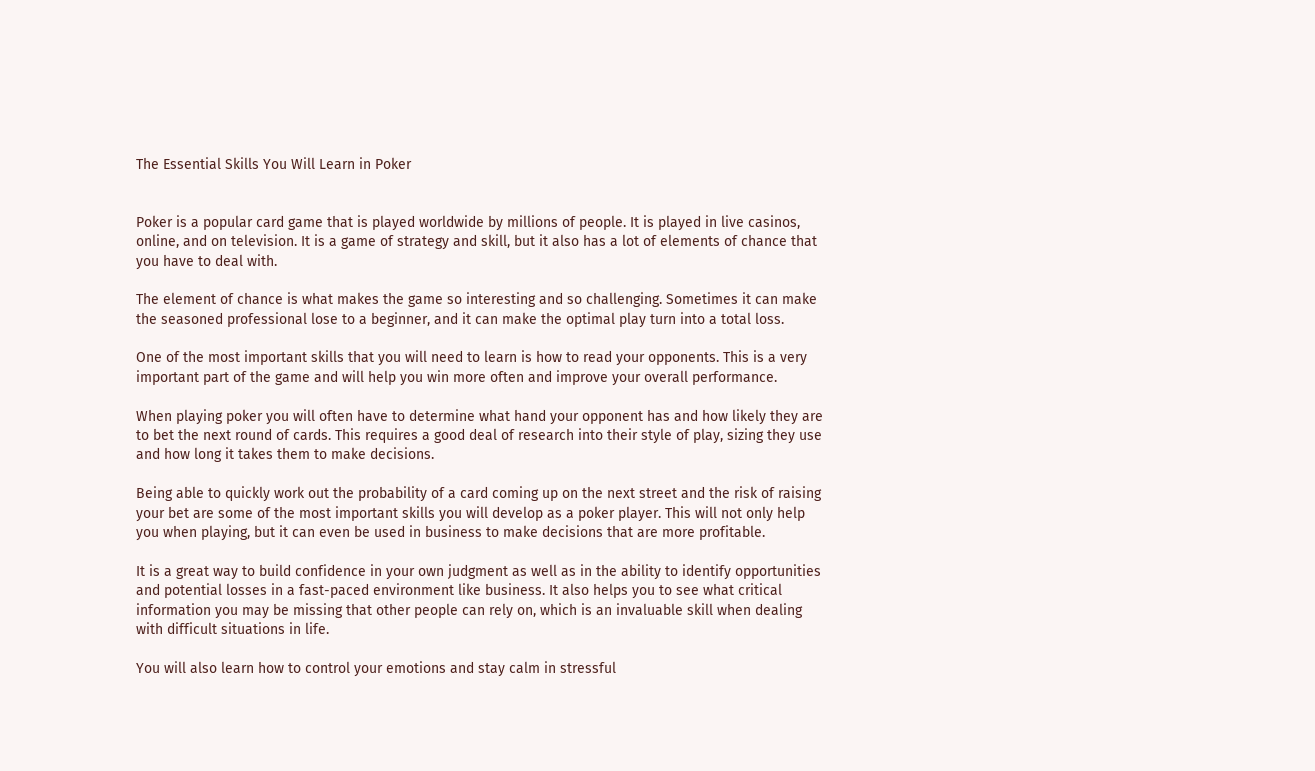The Essential Skills You Will Learn in Poker


Poker is a popular card game that is played worldwide by millions of people. It is played in live casinos, online, and on television. It is a game of strategy and skill, but it also has a lot of elements of chance that you have to deal with.

The element of chance is what makes the game so interesting and so challenging. Sometimes it can make the seasoned professional lose to a beginner, and it can make the optimal play turn into a total loss.

One of the most important skills that you will need to learn is how to read your opponents. This is a very important part of the game and will help you win more often and improve your overall performance.

When playing poker you will often have to determine what hand your opponent has and how likely they are to bet the next round of cards. This requires a good deal of research into their style of play, sizing they use and how long it takes them to make decisions.

Being able to quickly work out the probability of a card coming up on the next street and the risk of raising your bet are some of the most important skills you will develop as a poker player. This will not only help you when playing, but it can even be used in business to make decisions that are more profitable.

It is a great way to build confidence in your own judgment as well as in the ability to identify opportunities and potential losses in a fast-paced environment like business. It also helps you to see what critical information you may be missing that other people can rely on, which is an invaluable skill when dealing with difficult situations in life.

You will also learn how to control your emotions and stay calm in stressful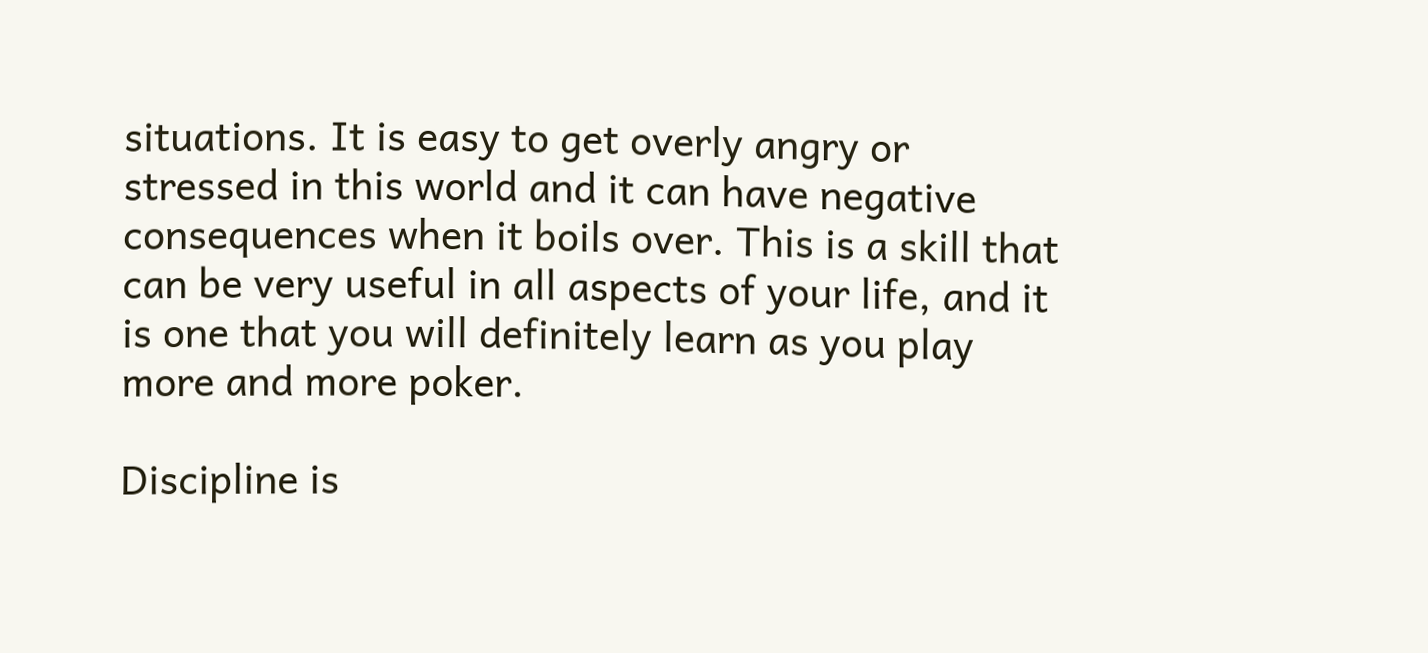situations. It is easy to get overly angry or stressed in this world and it can have negative consequences when it boils over. This is a skill that can be very useful in all aspects of your life, and it is one that you will definitely learn as you play more and more poker.

Discipline is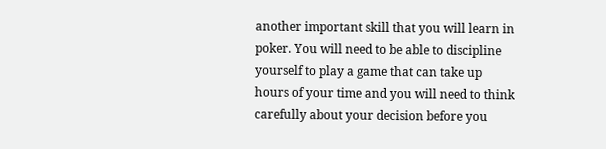another important skill that you will learn in poker. You will need to be able to discipline yourself to play a game that can take up hours of your time and you will need to think carefully about your decision before you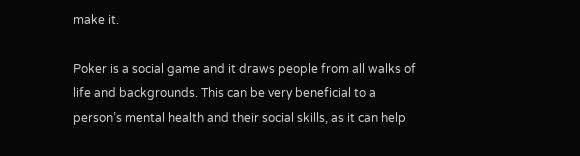make it.

Poker is a social game and it draws people from all walks of life and backgrounds. This can be very beneficial to a person’s mental health and their social skills, as it can help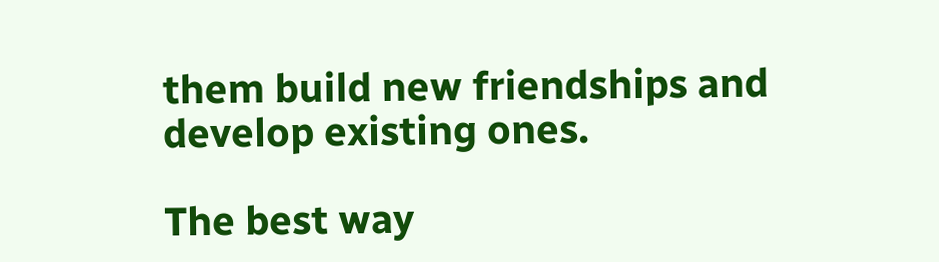them build new friendships and develop existing ones.

The best way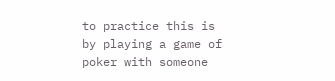to practice this is by playing a game of poker with someone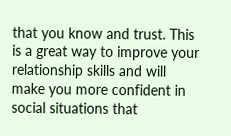that you know and trust. This is a great way to improve your relationship skills and will make you more confident in social situations that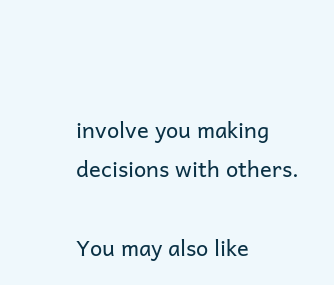involve you making decisions with others.

You may also like